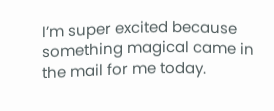I’m super excited because something magical came in the mail for me today.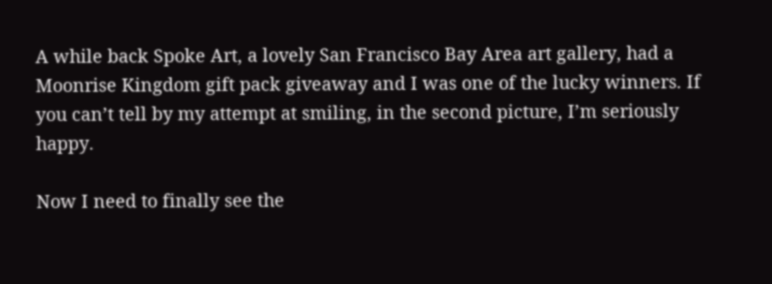A while back Spoke Art, a lovely San Francisco Bay Area art gallery, had a Moonrise Kingdom gift pack giveaway and I was one of the lucky winners. If you can’t tell by my attempt at smiling, in the second picture, I’m seriously happy.

Now I need to finally see the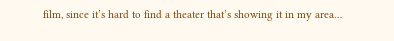film, since it’s hard to find a theater that’s showing it in my area…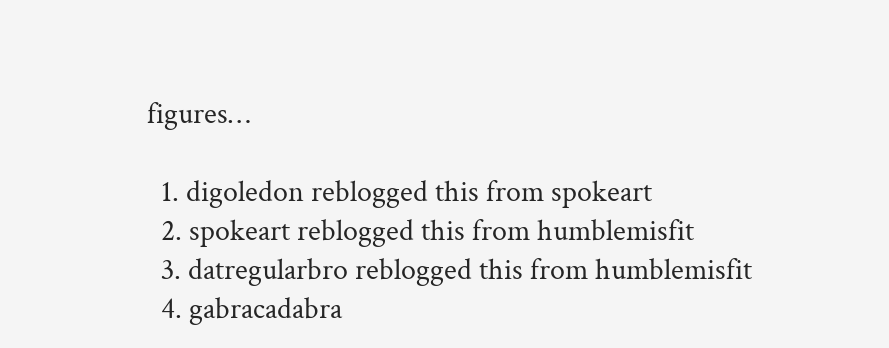figures…

  1. digoledon reblogged this from spokeart
  2. spokeart reblogged this from humblemisfit
  3. datregularbro reblogged this from humblemisfit
  4. gabracadabra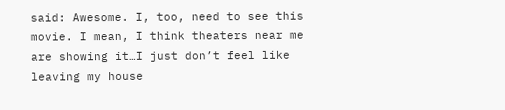said: Awesome. I, too, need to see this movie. I mean, I think theaters near me are showing it…I just don’t feel like leaving my house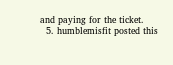and paying for the ticket.
  5. humblemisfit posted this